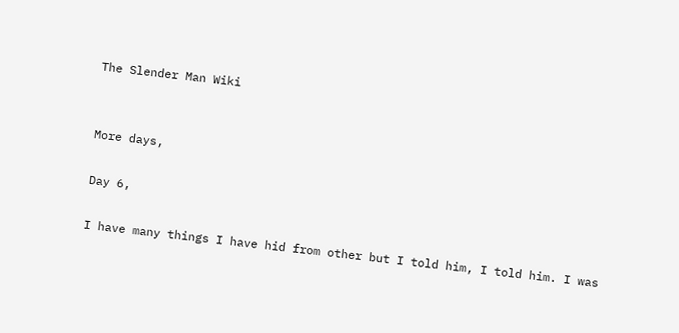The Slender Man Wiki


More days,

Day 6,

I have many things I have hid from other but I told him, I told him. I was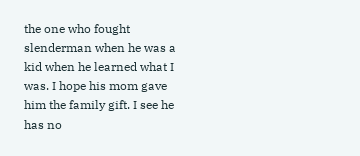the one who fought slenderman when he was a kid when he learned what I was. I hope his mom gave him the family gift. I see he has no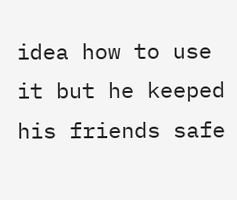idea how to use it but he keeped his friends safe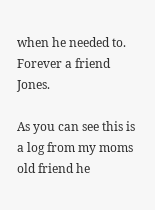when he needed to. Forever a friend Jones.

As you can see this is a log from my moms old friend he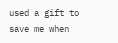used a gift to save me when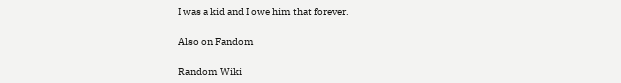I was a kid and I owe him that forever.

Also on Fandom

Random Wiki